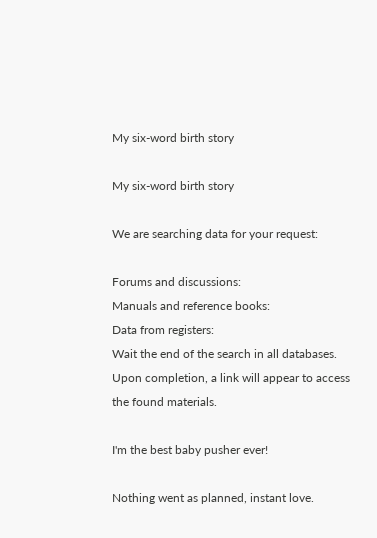My six-word birth story

My six-word birth story

We are searching data for your request:

Forums and discussions:
Manuals and reference books:
Data from registers:
Wait the end of the search in all databases.
Upon completion, a link will appear to access the found materials.

I'm the best baby pusher ever!

Nothing went as planned, instant love.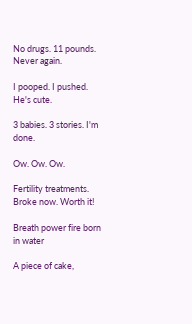No drugs. 11 pounds. Never again.

I pooped. I pushed. He's cute.

3 babies. 3 stories. I'm done.

Ow. Ow. Ow.

Fertility treatments. Broke now. Worth it!

Breath power fire born in water

A piece of cake,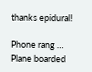thanks epidural!

Phone rang … Plane boarded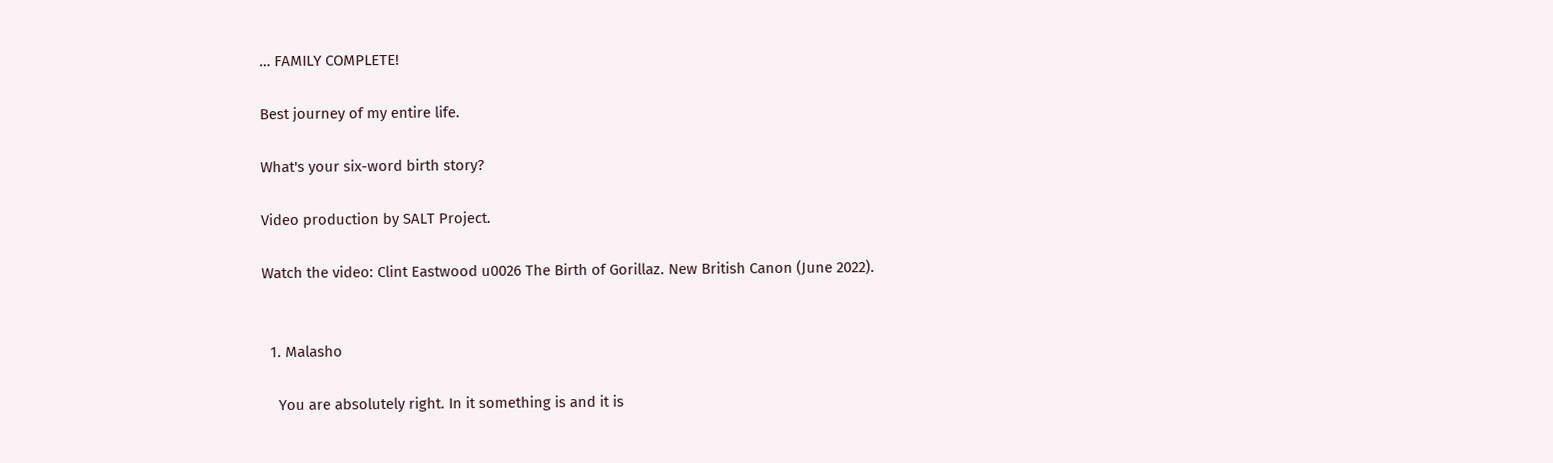… FAMILY COMPLETE!

Best journey of my entire life.

What's your six-word birth story?

Video production by SALT Project.

Watch the video: Clint Eastwood u0026 The Birth of Gorillaz. New British Canon (June 2022).


  1. Malasho

    You are absolutely right. In it something is and it is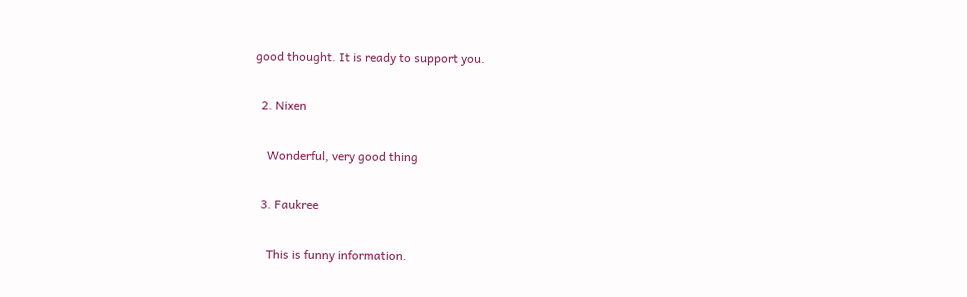good thought. It is ready to support you.

  2. Nixen

    Wonderful, very good thing

  3. Faukree

    This is funny information.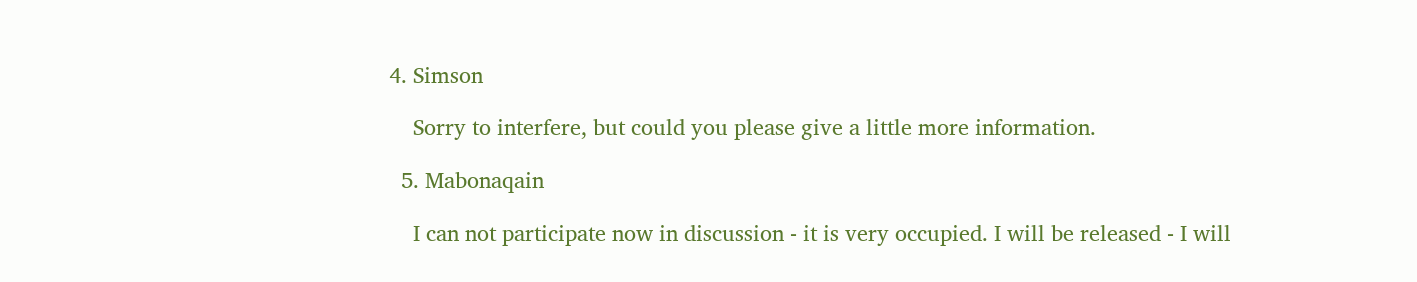4. Simson

    Sorry to interfere, but could you please give a little more information.

  5. Mabonaqain

    I can not participate now in discussion - it is very occupied. I will be released - I will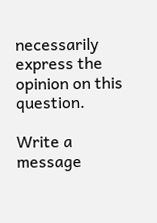necessarily express the opinion on this question.

Write a message